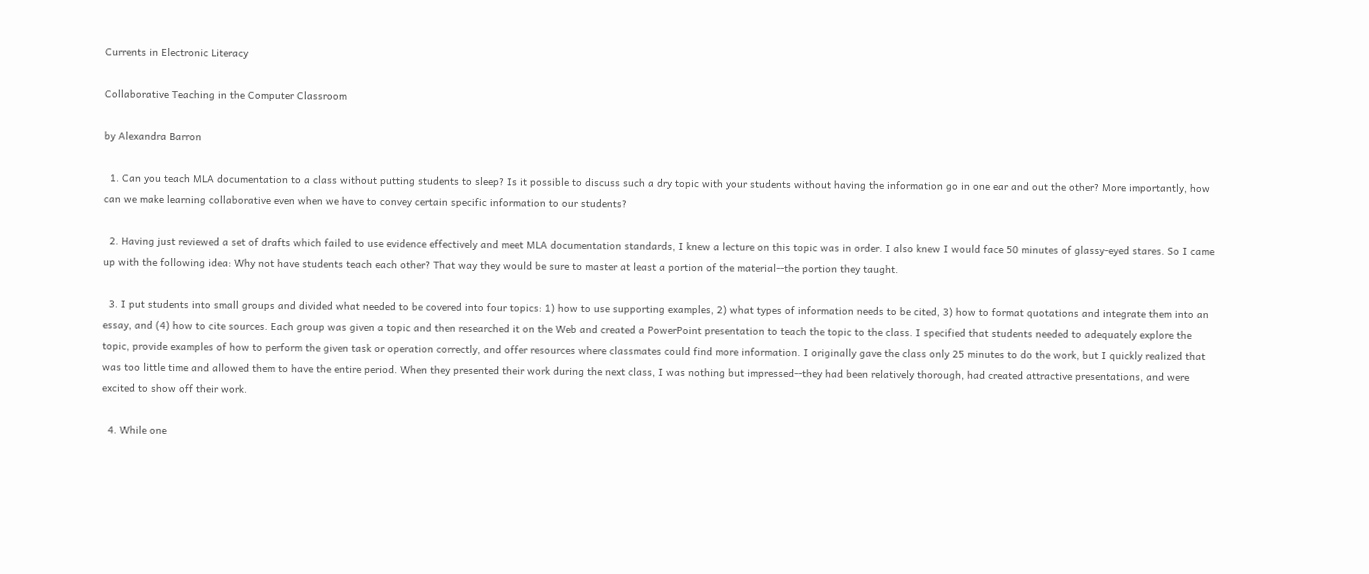Currents in Electronic Literacy

Collaborative Teaching in the Computer Classroom

by Alexandra Barron

  1. Can you teach MLA documentation to a class without putting students to sleep? Is it possible to discuss such a dry topic with your students without having the information go in one ear and out the other? More importantly, how can we make learning collaborative even when we have to convey certain specific information to our students?

  2. Having just reviewed a set of drafts which failed to use evidence effectively and meet MLA documentation standards, I knew a lecture on this topic was in order. I also knew I would face 50 minutes of glassy-eyed stares. So I came up with the following idea: Why not have students teach each other? That way they would be sure to master at least a portion of the material--the portion they taught.

  3. I put students into small groups and divided what needed to be covered into four topics: 1) how to use supporting examples, 2) what types of information needs to be cited, 3) how to format quotations and integrate them into an essay, and (4) how to cite sources. Each group was given a topic and then researched it on the Web and created a PowerPoint presentation to teach the topic to the class. I specified that students needed to adequately explore the topic, provide examples of how to perform the given task or operation correctly, and offer resources where classmates could find more information. I originally gave the class only 25 minutes to do the work, but I quickly realized that was too little time and allowed them to have the entire period. When they presented their work during the next class, I was nothing but impressed--they had been relatively thorough, had created attractive presentations, and were excited to show off their work.

  4. While one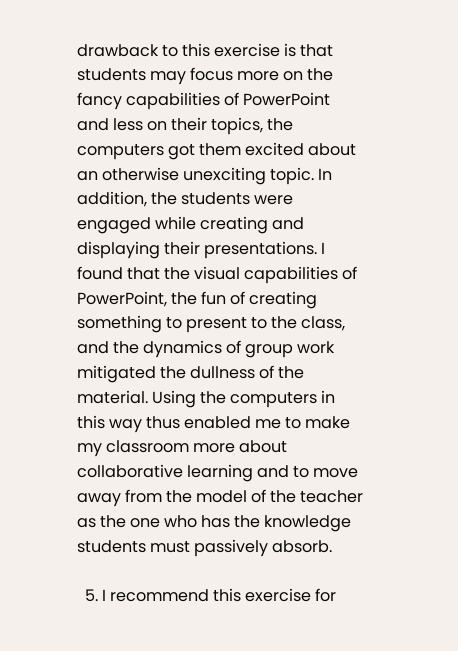drawback to this exercise is that students may focus more on the fancy capabilities of PowerPoint and less on their topics, the computers got them excited about an otherwise unexciting topic. In addition, the students were engaged while creating and displaying their presentations. I found that the visual capabilities of PowerPoint, the fun of creating something to present to the class, and the dynamics of group work mitigated the dullness of the material. Using the computers in this way thus enabled me to make my classroom more about collaborative learning and to move away from the model of the teacher as the one who has the knowledge students must passively absorb.

  5. I recommend this exercise for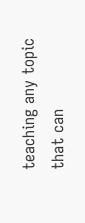teaching any topic that can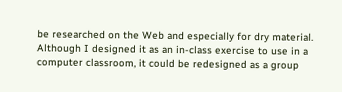be researched on the Web and especially for dry material. Although I designed it as an in-class exercise to use in a computer classroom, it could be redesigned as a group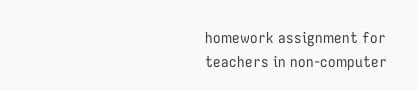homework assignment for teachers in non-computer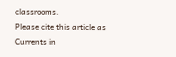classrooms.
Please cite this article as Currents in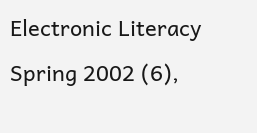Electronic Literacy Spring 2002 (6),